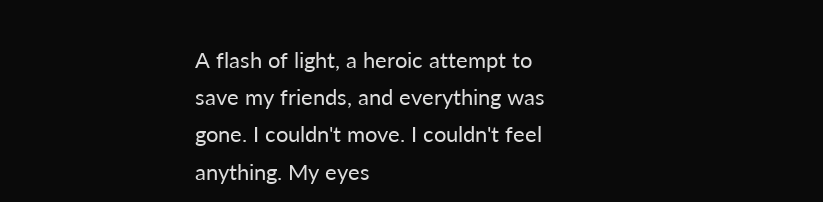A flash of light, a heroic attempt to save my friends, and everything was gone. I couldn't move. I couldn't feel anything. My eyes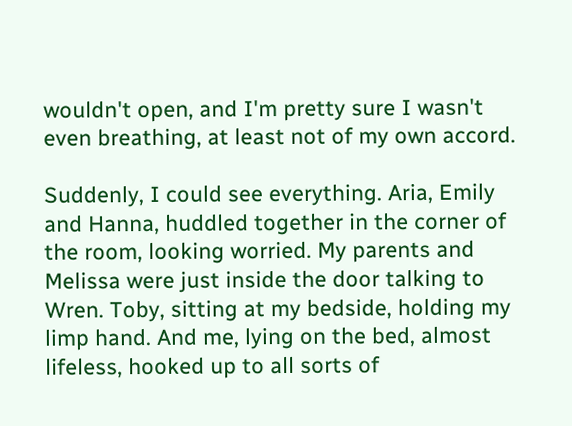wouldn't open, and I'm pretty sure I wasn't even breathing, at least not of my own accord.

Suddenly, I could see everything. Aria, Emily and Hanna, huddled together in the corner of the room, looking worried. My parents and Melissa were just inside the door talking to Wren. Toby, sitting at my bedside, holding my limp hand. And me, lying on the bed, almost lifeless, hooked up to all sorts of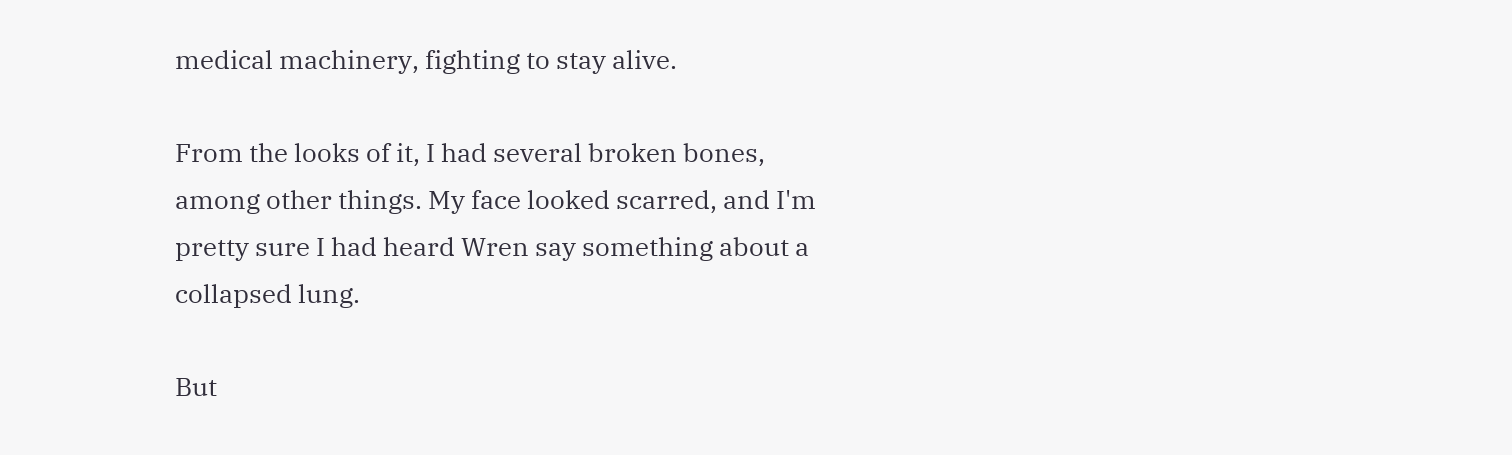medical machinery, fighting to stay alive.

From the looks of it, I had several broken bones, among other things. My face looked scarred, and I'm pretty sure I had heard Wren say something about a collapsed lung.

But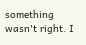something wasn't right. I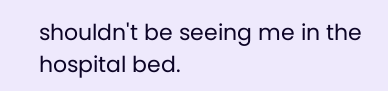shouldn't be seeing me in the hospital bed.